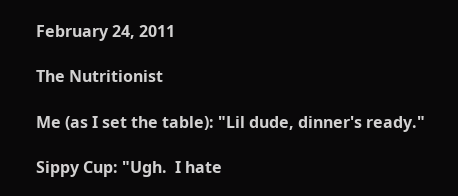February 24, 2011

The Nutritionist

Me (as I set the table): "Lil dude, dinner's ready."

Sippy Cup: "Ugh.  I hate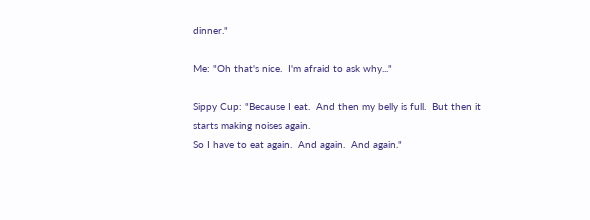dinner."

Me: "Oh that's nice.  I'm afraid to ask why..."

Sippy Cup: "Because I eat.  And then my belly is full.  But then it starts making noises again.
So I have to eat again.  And again.  And again."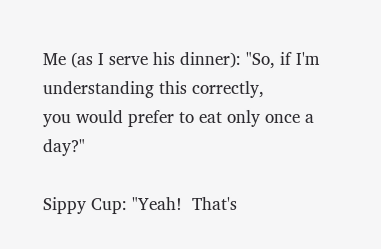Me (as I serve his dinner): "So, if I'm understanding this correctly,
you would prefer to eat only once a day?"

Sippy Cup: "Yeah!  That's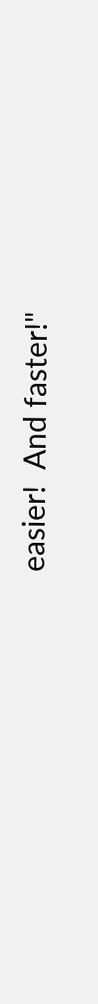easier!  And faster!"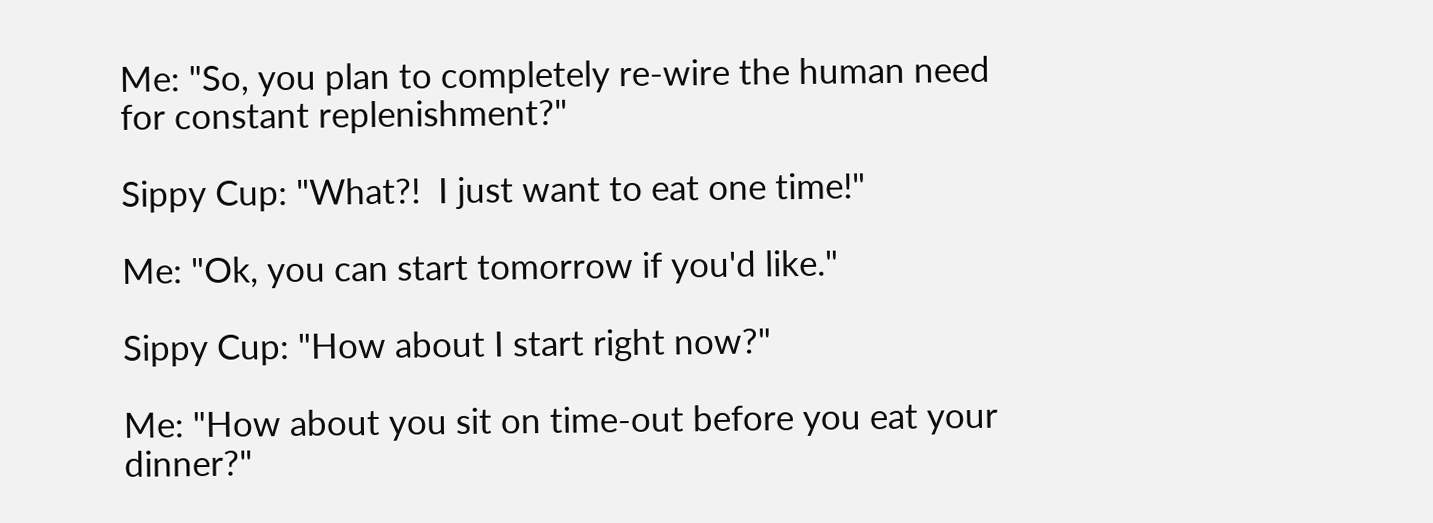Me: "So, you plan to completely re-wire the human need for constant replenishment?"

Sippy Cup: "What?!  I just want to eat one time!"

Me: "Ok, you can start tomorrow if you'd like."

Sippy Cup: "How about I start right now?"

Me: "How about you sit on time-out before you eat your dinner?"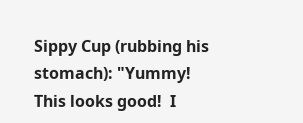Sippy Cup (rubbing his stomach): "Yummy!  This looks good!  I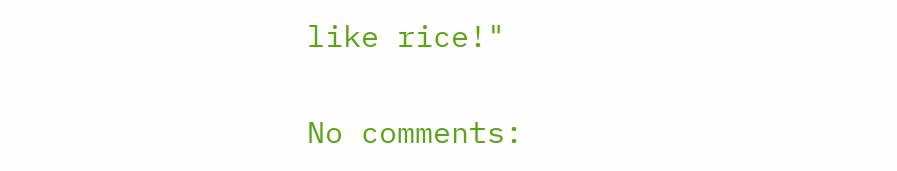like rice!"

No comments: